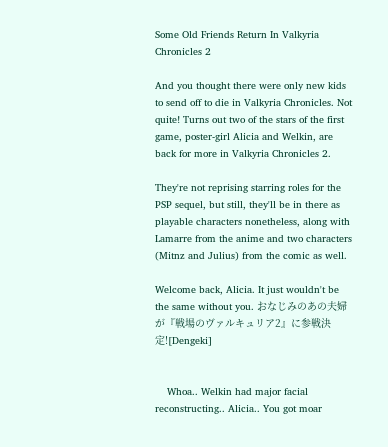Some Old Friends Return In Valkyria Chronicles 2

And you thought there were only new kids to send off to die in Valkyria Chronicles. Not quite! Turns out two of the stars of the first game, poster-girl Alicia and Welkin, are back for more in Valkyria Chronicles 2.

They're not reprising starring roles for the PSP sequel, but still, they'll be in there as playable characters nonetheless, along with Lamarre from the anime and two characters (Mitnz and Julius) from the comic as well.

Welcome back, Alicia. It just wouldn't be the same without you. おなじみのあの夫婦が『戦場のヴァルキュリア2』に参戦決定![Dengeki]


    Whoa.. Welkin had major facial reconstructing.. Alicia.. You got moar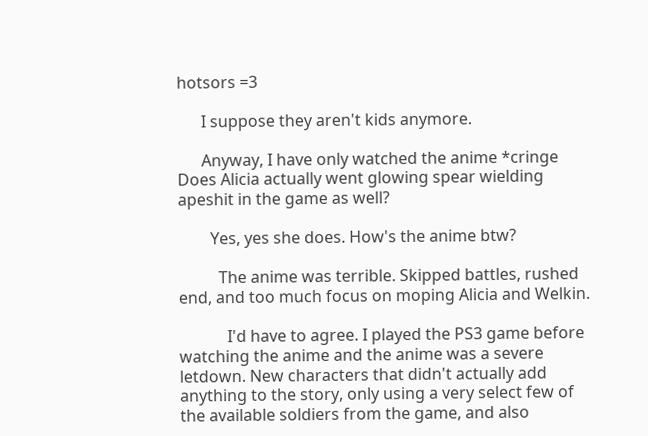hotsors =3

      I suppose they aren't kids anymore.

      Anyway, I have only watched the anime *cringe Does Alicia actually went glowing spear wielding apeshit in the game as well?

        Yes, yes she does. How's the anime btw?

          The anime was terrible. Skipped battles, rushed end, and too much focus on moping Alicia and Welkin.

            I'd have to agree. I played the PS3 game before watching the anime and the anime was a severe letdown. New characters that didn't actually add anything to the story, only using a very select few of the available soldiers from the game, and also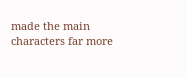made the main characters far more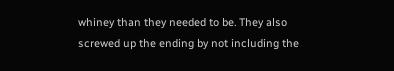whiney than they needed to be. They also screwed up the ending by not including the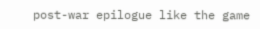post-war epilogue like the game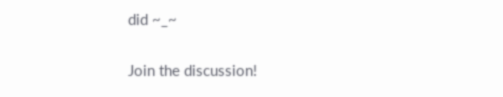did ~_~

Join the discussion!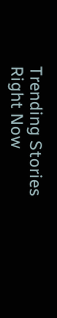Trending Stories Right Now